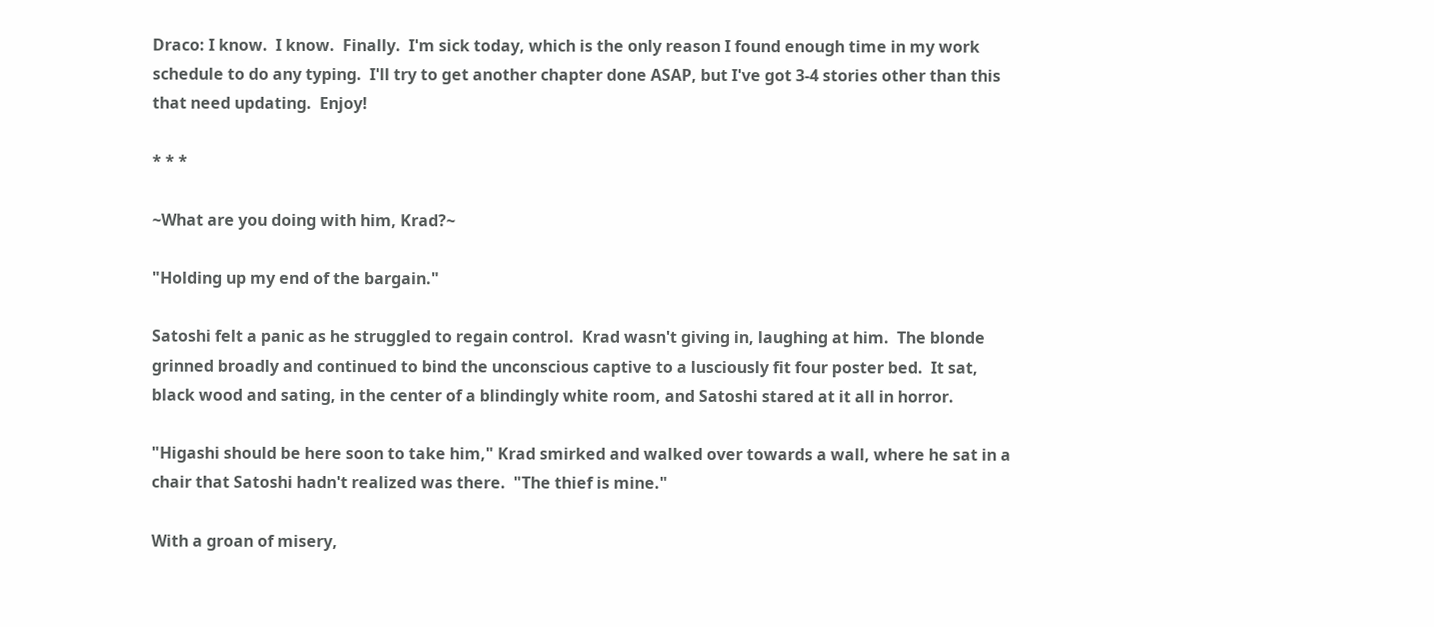Draco: I know.  I know.  Finally.  I'm sick today, which is the only reason I found enough time in my work schedule to do any typing.  I'll try to get another chapter done ASAP, but I've got 3-4 stories other than this that need updating.  Enjoy!

* * *

~What are you doing with him, Krad?~

"Holding up my end of the bargain."

Satoshi felt a panic as he struggled to regain control.  Krad wasn't giving in, laughing at him.  The blonde grinned broadly and continued to bind the unconscious captive to a lusciously fit four poster bed.  It sat, black wood and sating, in the center of a blindingly white room, and Satoshi stared at it all in horror.

"Higashi should be here soon to take him," Krad smirked and walked over towards a wall, where he sat in a chair that Satoshi hadn't realized was there.  "The thief is mine."

With a groan of misery,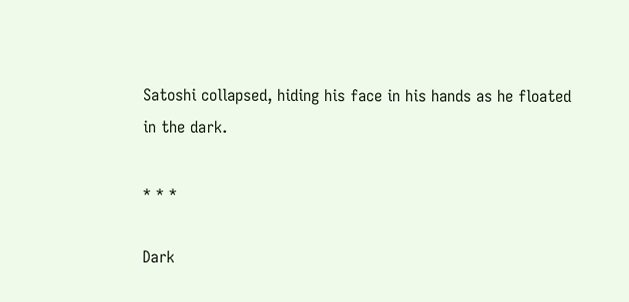Satoshi collapsed, hiding his face in his hands as he floated in the dark.

* * *

Dark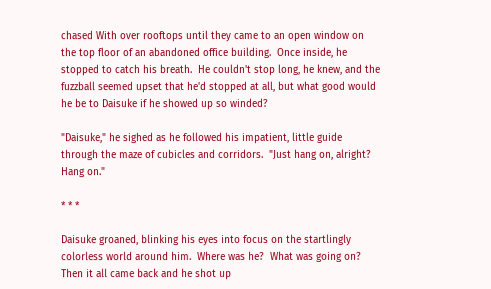chased With over rooftops until they came to an open window on the top floor of an abandoned office building.  Once inside, he stopped to catch his breath.  He couldn't stop long, he knew, and the fuzzball seemed upset that he'd stopped at all, but what good would he be to Daisuke if he showed up so winded?

"Daisuke," he sighed as he followed his impatient, little guide through the maze of cubicles and corridors.  "Just hang on, alright?  Hang on."

* * *

Daisuke groaned, blinking his eyes into focus on the startlingly colorless world around him.  Where was he?  What was going on?  Then it all came back and he shot up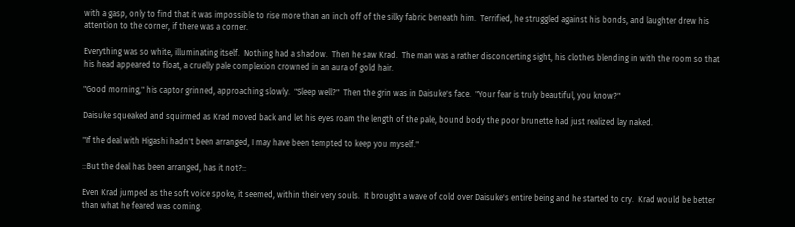with a gasp, only to find that it was impossible to rise more than an inch off of the silky fabric beneath him.  Terrified, he struggled against his bonds, and laughter drew his attention to the corner, if there was a corner.

Everything was so white, illuminating itself.  Nothing had a shadow.  Then he saw Krad.  The man was a rather disconcerting sight, his clothes blending in with the room so that his head appeared to float, a cruelly pale complexion crowned in an aura of gold hair.

"Good morning," his captor grinned, approaching slowly.  "Sleep well?"  Then the grin was in Daisuke's face.  "Your fear is truly beautiful, you know?"

Daisuke squeaked and squirmed as Krad moved back and let his eyes roam the length of the pale, bound body the poor brunette had just realized lay naked.

"If the deal with Higashi hadn't been arranged, I may have been tempted to keep you myself."

::But the deal has been arranged, has it not?::

Even Krad jumped as the soft voice spoke, it seemed, within their very souls.  It brought a wave of cold over Daisuke's entire being and he started to cry.  Krad would be better than what he feared was coming.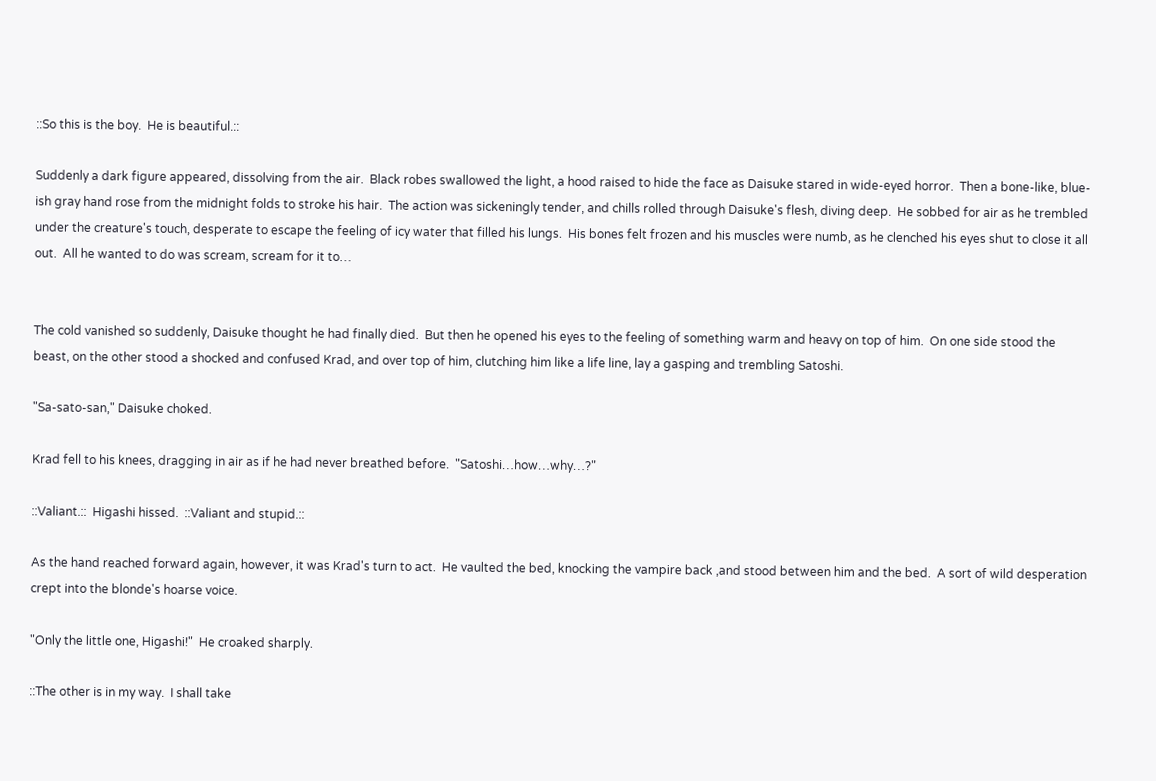::So this is the boy.  He is beautiful.::

Suddenly a dark figure appeared, dissolving from the air.  Black robes swallowed the light, a hood raised to hide the face as Daisuke stared in wide-eyed horror.  Then a bone-like, blue-ish gray hand rose from the midnight folds to stroke his hair.  The action was sickeningly tender, and chills rolled through Daisuke's flesh, diving deep.  He sobbed for air as he trembled under the creature's touch, desperate to escape the feeling of icy water that filled his lungs.  His bones felt frozen and his muscles were numb, as he clenched his eyes shut to close it all out.  All he wanted to do was scream, scream for it to…


The cold vanished so suddenly, Daisuke thought he had finally died.  But then he opened his eyes to the feeling of something warm and heavy on top of him.  On one side stood the beast, on the other stood a shocked and confused Krad, and over top of him, clutching him like a life line, lay a gasping and trembling Satoshi.

"Sa-sato-san," Daisuke choked.

Krad fell to his knees, dragging in air as if he had never breathed before.  "Satoshi…how…why…?"

::Valiant.::  Higashi hissed.  ::Valiant and stupid.::

As the hand reached forward again, however, it was Krad's turn to act.  He vaulted the bed, knocking the vampire back ,and stood between him and the bed.  A sort of wild desperation crept into the blonde's hoarse voice.

"Only the little one, Higashi!"  He croaked sharply.

::The other is in my way.  I shall take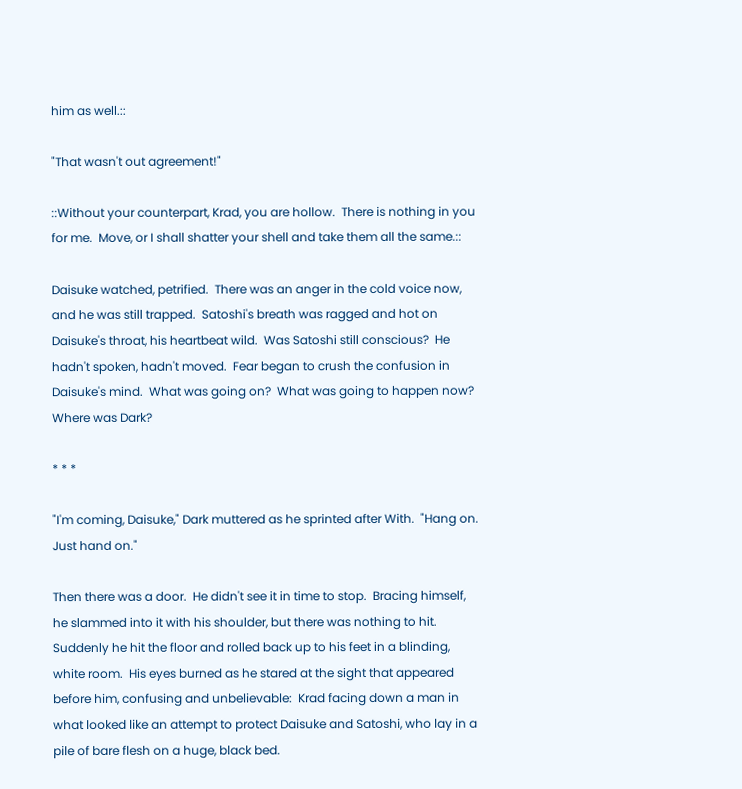him as well.::

"That wasn't out agreement!"

::Without your counterpart, Krad, you are hollow.  There is nothing in you for me.  Move, or I shall shatter your shell and take them all the same.::

Daisuke watched, petrified.  There was an anger in the cold voice now, and he was still trapped.  Satoshi's breath was ragged and hot on Daisuke's throat, his heartbeat wild.  Was Satoshi still conscious?  He hadn't spoken, hadn't moved.  Fear began to crush the confusion in Daisuke's mind.  What was going on?  What was going to happen now?  Where was Dark?

* * *

"I'm coming, Daisuke," Dark muttered as he sprinted after With.  "Hang on.  Just hand on."

Then there was a door.  He didn't see it in time to stop.  Bracing himself, he slammed into it with his shoulder, but there was nothing to hit.  Suddenly he hit the floor and rolled back up to his feet in a blinding, white room.  His eyes burned as he stared at the sight that appeared before him, confusing and unbelievable:  Krad facing down a man in what looked like an attempt to protect Daisuke and Satoshi, who lay in a pile of bare flesh on a huge, black bed.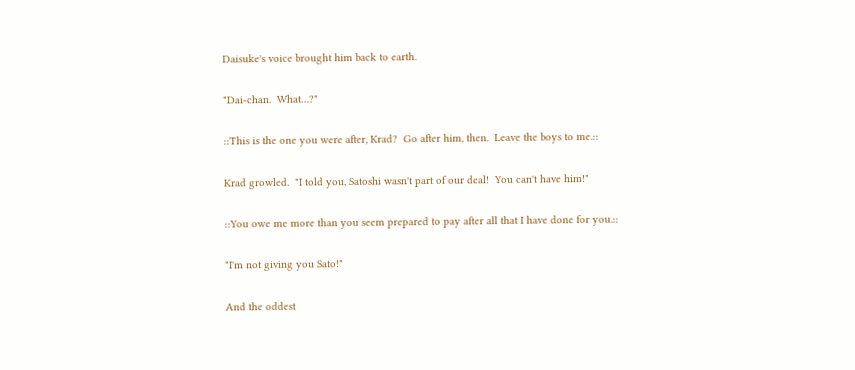Daisuke's voice brought him back to earth.

"Dai-chan.  What…?"

::This is the one you were after, Krad?  Go after him, then.  Leave the boys to me.::

Krad growled.  "I told you, Satoshi wasn't part of our deal!  You can't have him!"

::You owe me more than you seem prepared to pay after all that I have done for you.::

"I'm not giving you Sato!"

And the oddest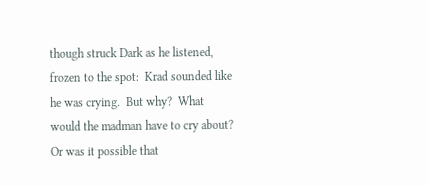though struck Dark as he listened, frozen to the spot:  Krad sounded like he was crying.  But why?  What would the madman have to cry about?  Or was it possible that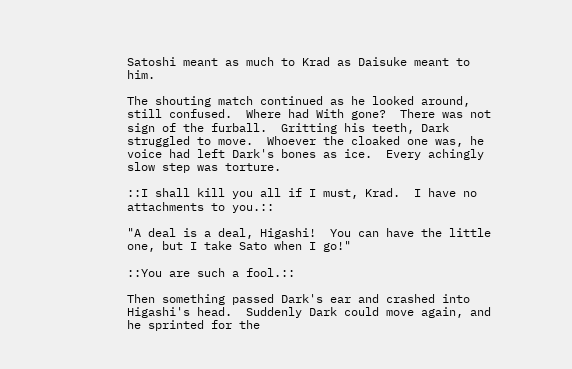Satoshi meant as much to Krad as Daisuke meant to him.

The shouting match continued as he looked around, still confused.  Where had With gone?  There was not sign of the furball.  Gritting his teeth, Dark struggled to move.  Whoever the cloaked one was, he voice had left Dark's bones as ice.  Every achingly slow step was torture.

::I shall kill you all if I must, Krad.  I have no attachments to you.::

"A deal is a deal, Higashi!  You can have the little one, but I take Sato when I go!"

::You are such a fool.::

Then something passed Dark's ear and crashed into Higashi's head.  Suddenly Dark could move again, and he sprinted for the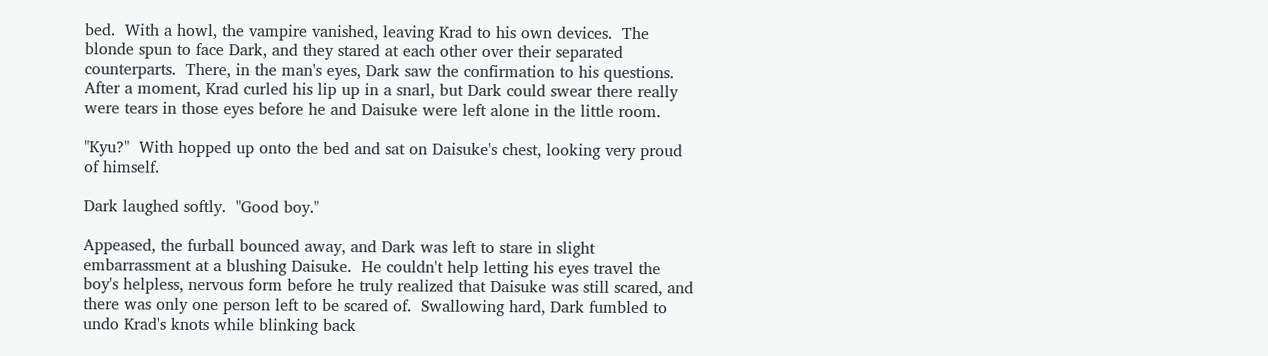bed.  With a howl, the vampire vanished, leaving Krad to his own devices.  The blonde spun to face Dark, and they stared at each other over their separated counterparts.  There, in the man's eyes, Dark saw the confirmation to his questions.  After a moment, Krad curled his lip up in a snarl, but Dark could swear there really were tears in those eyes before he and Daisuke were left alone in the little room.

"Kyu?"  With hopped up onto the bed and sat on Daisuke's chest, looking very proud of himself.

Dark laughed softly.  "Good boy."

Appeased, the furball bounced away, and Dark was left to stare in slight embarrassment at a blushing Daisuke.  He couldn't help letting his eyes travel the boy's helpless, nervous form before he truly realized that Daisuke was still scared, and there was only one person left to be scared of.  Swallowing hard, Dark fumbled to undo Krad's knots while blinking back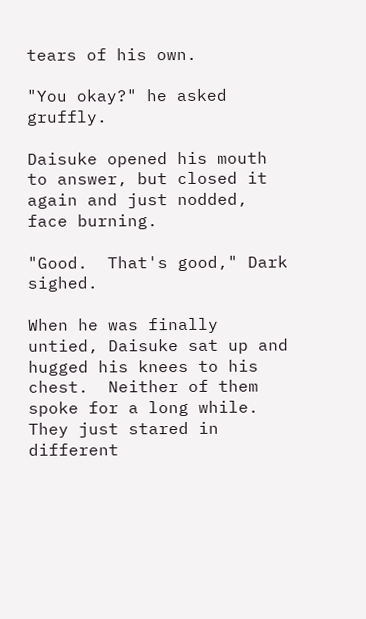tears of his own.

"You okay?" he asked gruffly.

Daisuke opened his mouth to answer, but closed it again and just nodded, face burning.

"Good.  That's good," Dark sighed.

When he was finally untied, Daisuke sat up and hugged his knees to his chest.  Neither of them spoke for a long while.  They just stared in different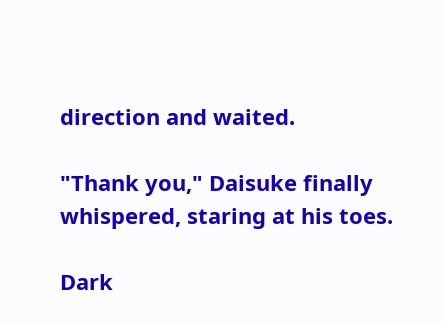direction and waited.

"Thank you," Daisuke finally whispered, staring at his toes.

Dark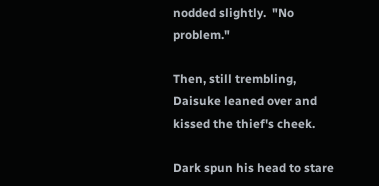nodded slightly.  "No problem."

Then, still trembling, Daisuke leaned over and kissed the thief's cheek.

Dark spun his head to stare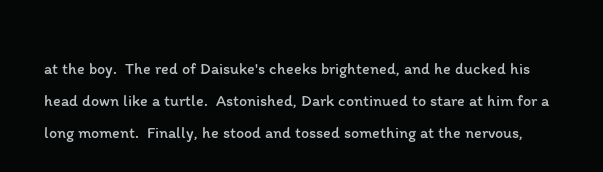at the boy.  The red of Daisuke's cheeks brightened, and he ducked his head down like a turtle.  Astonished, Dark continued to stare at him for a long moment.  Finally, he stood and tossed something at the nervous,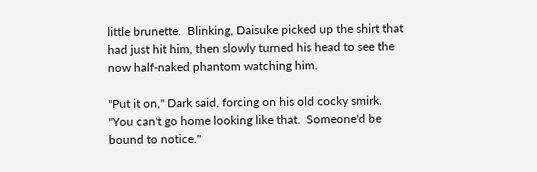little brunette.  Blinking, Daisuke picked up the shirt that had just hit him, then slowly turned his head to see the now half-naked phantom watching him.

"Put it on," Dark said, forcing on his old cocky smirk.  "You can't go home looking like that.  Someone'd be bound to notice."